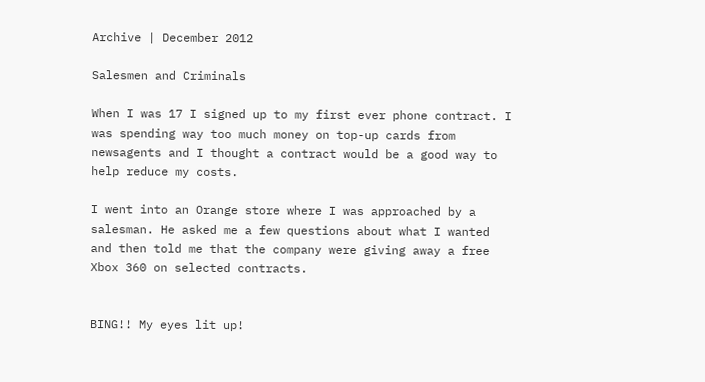Archive | December 2012

Salesmen and Criminals

When I was 17 I signed up to my first ever phone contract. I was spending way too much money on top-up cards from newsagents and I thought a contract would be a good way to help reduce my costs.

I went into an Orange store where I was approached by a salesman. He asked me a few questions about what I wanted and then told me that the company were giving away a free Xbox 360 on selected contracts.


BING!! My eyes lit up!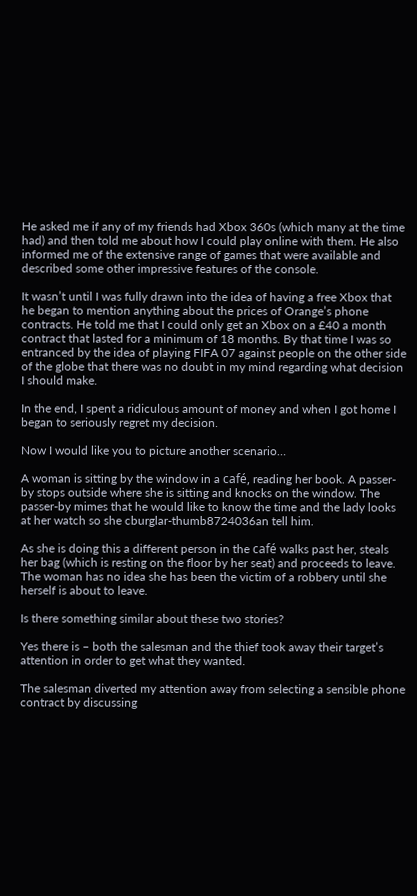He asked me if any of my friends had Xbox 360s (which many at the time had) and then told me about how I could play online with them. He also informed me of the extensive range of games that were available and described some other impressive features of the console.

It wasn’t until I was fully drawn into the idea of having a free Xbox that he began to mention anything about the prices of Orange’s phone contracts. He told me that I could only get an Xbox on a £40 a month contract that lasted for a minimum of 18 months. By that time I was so entranced by the idea of playing FIFA 07 against people on the other side of the globe that there was no doubt in my mind regarding what decision I should make.

In the end, I spent a ridiculous amount of money and when I got home I began to seriously regret my decision.

Now I would like you to picture another scenario…

A woman is sitting by the window in a café, reading her book. A passer-by stops outside where she is sitting and knocks on the window. The passer-by mimes that he would like to know the time and the lady looks at her watch so she cburglar-thumb8724036an tell him.

As she is doing this a different person in the café walks past her, steals her bag (which is resting on the floor by her seat) and proceeds to leave. The woman has no idea she has been the victim of a robbery until she herself is about to leave.

Is there something similar about these two stories?

Yes there is – both the salesman and the thief took away their target’s attention in order to get what they wanted.

The salesman diverted my attention away from selecting a sensible phone contract by discussing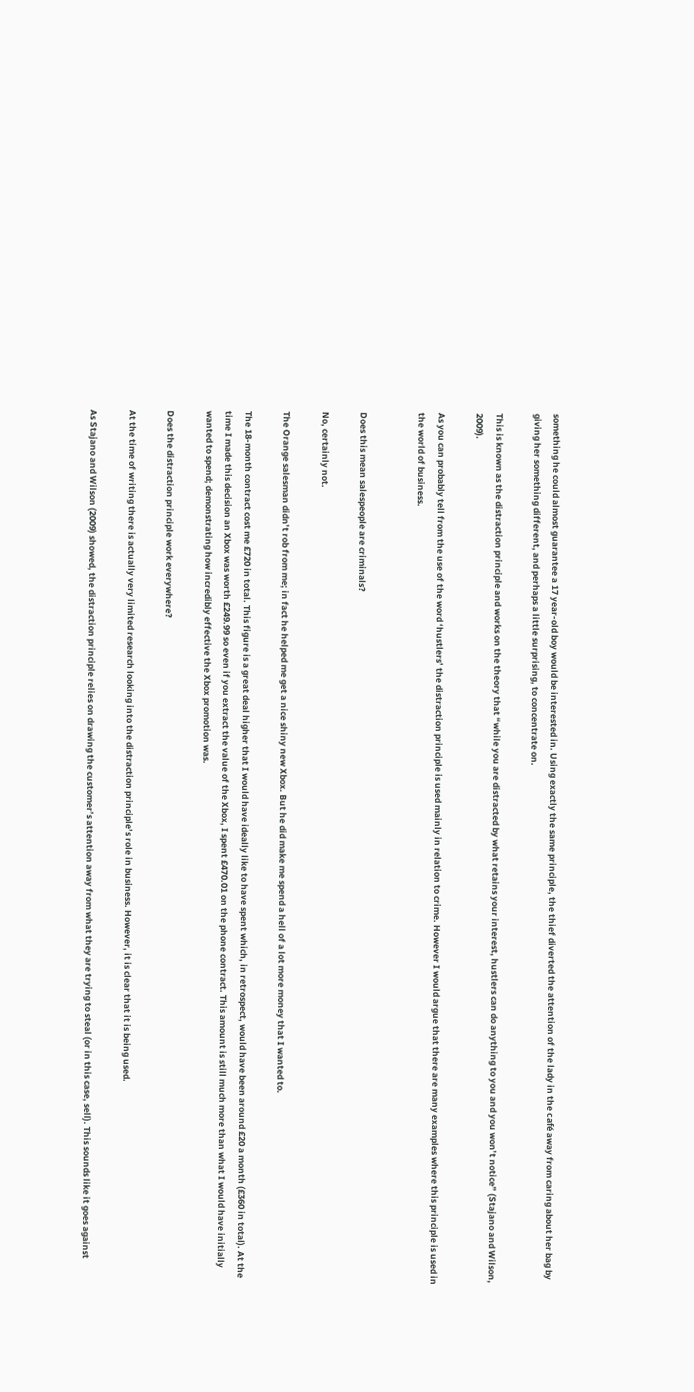something he could almost guarantee a 17 year-old boy would be interested in. Using exactly the same principle, the thief diverted the attention of the lady in the café away from caring about her bag by giving her something different, and perhaps a little surprising, to concentrate on.

This is known as the distraction principle and works on the theory that “while you are distracted by what retains your interest, hustlers can do anything to you and you won’t notice” (Stajano and Wilson, 2009).

As you can probably tell from the use of the word ‘hustlers’ the distraction principle is used mainly in relation to crime. However I would argue that there are many examples where this principle is used in the world of business.


Does this mean salespeople are criminals?

No, certainly not.

The Orange salesman didn’t rob from me; in fact he helped me get a nice shiny new Xbox. But he did make me spend a hell of a lot more money that I wanted to.

The 18-month contract cost me £720 in total. This figure is a great deal higher that I would have ideally like to have spent which, in retrospect, would have been around £20 a month (£360 in total). At the time I made this decision an Xbox was worth £249.99 so even if you extract the value of the Xbox, I spent £470.01 on the phone contract. This amount is still much more than what I would have initially wanted to spend; demonstrating how incredibly effective the Xbox promotion was.

Does the distraction principle work everywhere?

At the time of writing there is actually very limited research looking into the distraction principle’s role in business. However, it is clear that it is being used.

As Stajano and Wilson (2009) showed, the distraction principle relies on drawing the customer’s attention away from what they are trying to steal (or in this case, sell). This sounds like it goes against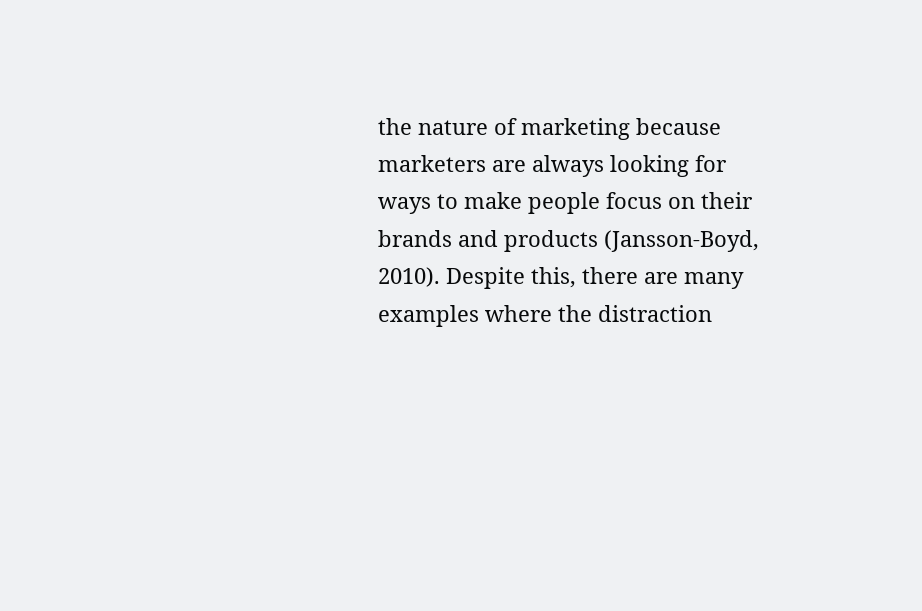the nature of marketing because marketers are always looking for ways to make people focus on their brands and products (Jansson-Boyd, 2010). Despite this, there are many examples where the distraction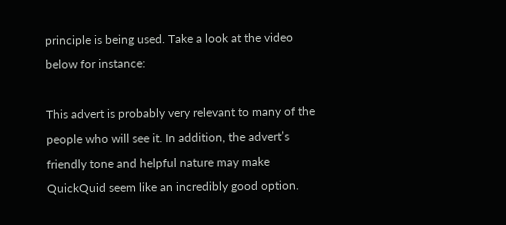principle is being used. Take a look at the video below for instance:

This advert is probably very relevant to many of the people who will see it. In addition, the advert’s friendly tone and helpful nature may make QuickQuid seem like an incredibly good option.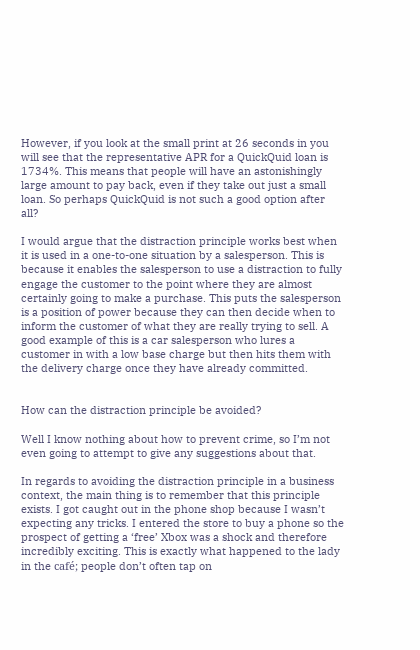However, if you look at the small print at 26 seconds in you will see that the representative APR for a QuickQuid loan is 1734%. This means that people will have an astonishingly large amount to pay back, even if they take out just a small loan. So perhaps QuickQuid is not such a good option after all?

I would argue that the distraction principle works best when it is used in a one-to-one situation by a salesperson. This is because it enables the salesperson to use a distraction to fully engage the customer to the point where they are almost certainly going to make a purchase. This puts the salesperson is a position of power because they can then decide when to inform the customer of what they are really trying to sell. A good example of this is a car salesperson who lures a customer in with a low base charge but then hits them with the delivery charge once they have already committed.


How can the distraction principle be avoided?

Well I know nothing about how to prevent crime, so I’m not even going to attempt to give any suggestions about that.

In regards to avoiding the distraction principle in a business context, the main thing is to remember that this principle exists. I got caught out in the phone shop because I wasn’t expecting any tricks. I entered the store to buy a phone so the prospect of getting a ‘free’ Xbox was a shock and therefore incredibly exciting. This is exactly what happened to the lady in the café; people don’t often tap on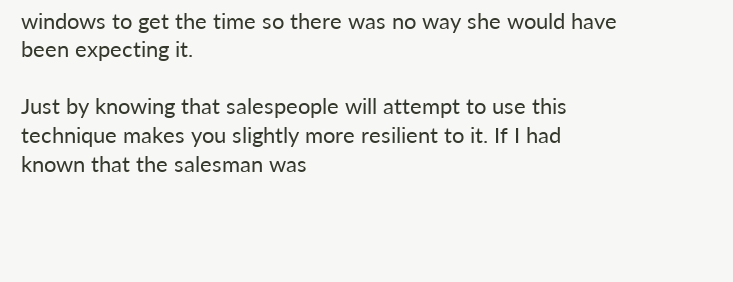windows to get the time so there was no way she would have been expecting it.

Just by knowing that salespeople will attempt to use this technique makes you slightly more resilient to it. If I had known that the salesman was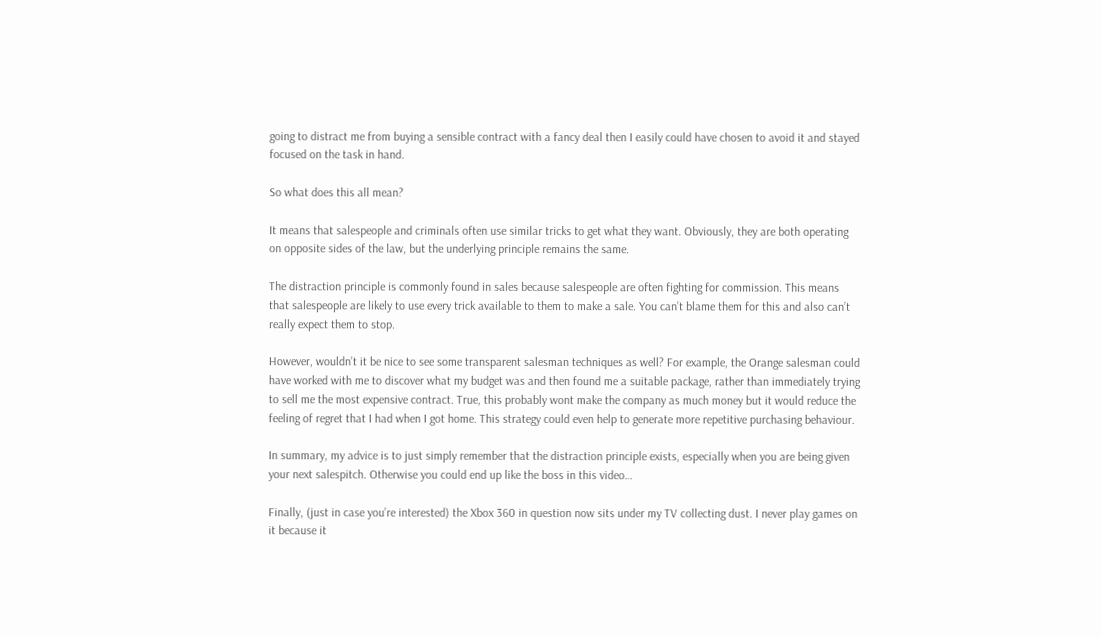going to distract me from buying a sensible contract with a fancy deal then I easily could have chosen to avoid it and stayed focused on the task in hand.

So what does this all mean?

It means that salespeople and criminals often use similar tricks to get what they want. Obviously, they are both operating on opposite sides of the law, but the underlying principle remains the same.

The distraction principle is commonly found in sales because salespeople are often fighting for commission. This means that salespeople are likely to use every trick available to them to make a sale. You can’t blame them for this and also can’t really expect them to stop.

However, wouldn’t it be nice to see some transparent salesman techniques as well? For example, the Orange salesman could have worked with me to discover what my budget was and then found me a suitable package, rather than immediately trying to sell me the most expensive contract. True, this probably wont make the company as much money but it would reduce the feeling of regret that I had when I got home. This strategy could even help to generate more repetitive purchasing behaviour.

In summary, my advice is to just simply remember that the distraction principle exists, especially when you are being given your next salespitch. Otherwise you could end up like the boss in this video…

Finally, (just in case you’re interested) the Xbox 360 in question now sits under my TV collecting dust. I never play games on it because it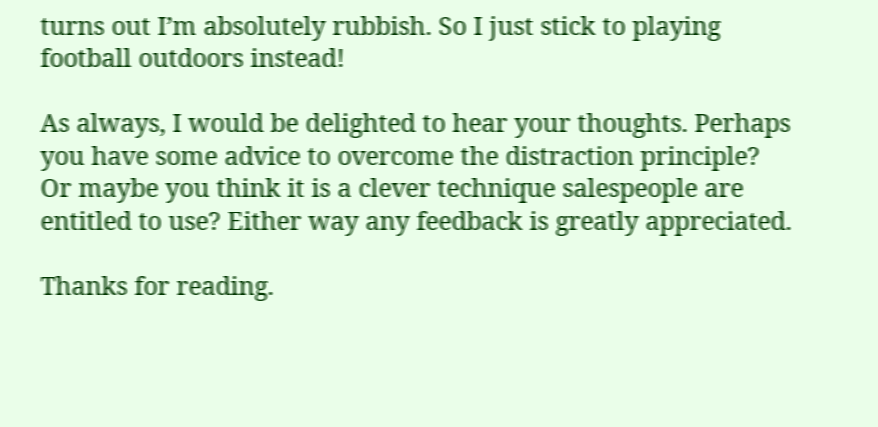turns out I’m absolutely rubbish. So I just stick to playing football outdoors instead!

As always, I would be delighted to hear your thoughts. Perhaps you have some advice to overcome the distraction principle? Or maybe you think it is a clever technique salespeople are entitled to use? Either way any feedback is greatly appreciated.

Thanks for reading.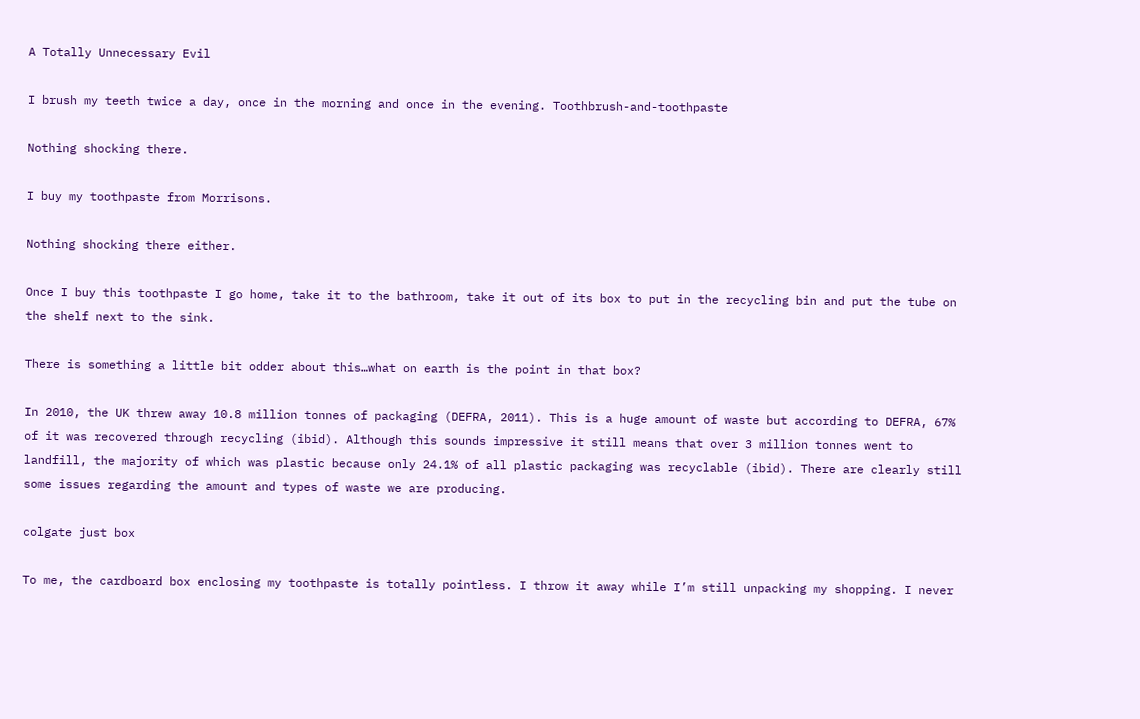A Totally Unnecessary Evil

I brush my teeth twice a day, once in the morning and once in the evening. Toothbrush-and-toothpaste

Nothing shocking there.

I buy my toothpaste from Morrisons.

Nothing shocking there either.

Once I buy this toothpaste I go home, take it to the bathroom, take it out of its box to put in the recycling bin and put the tube on the shelf next to the sink.

There is something a little bit odder about this…what on earth is the point in that box?

In 2010, the UK threw away 10.8 million tonnes of packaging (DEFRA, 2011). This is a huge amount of waste but according to DEFRA, 67% of it was recovered through recycling (ibid). Although this sounds impressive it still means that over 3 million tonnes went to landfill, the majority of which was plastic because only 24.1% of all plastic packaging was recyclable (ibid). There are clearly still some issues regarding the amount and types of waste we are producing.

colgate just box

To me, the cardboard box enclosing my toothpaste is totally pointless. I throw it away while I’m still unpacking my shopping. I never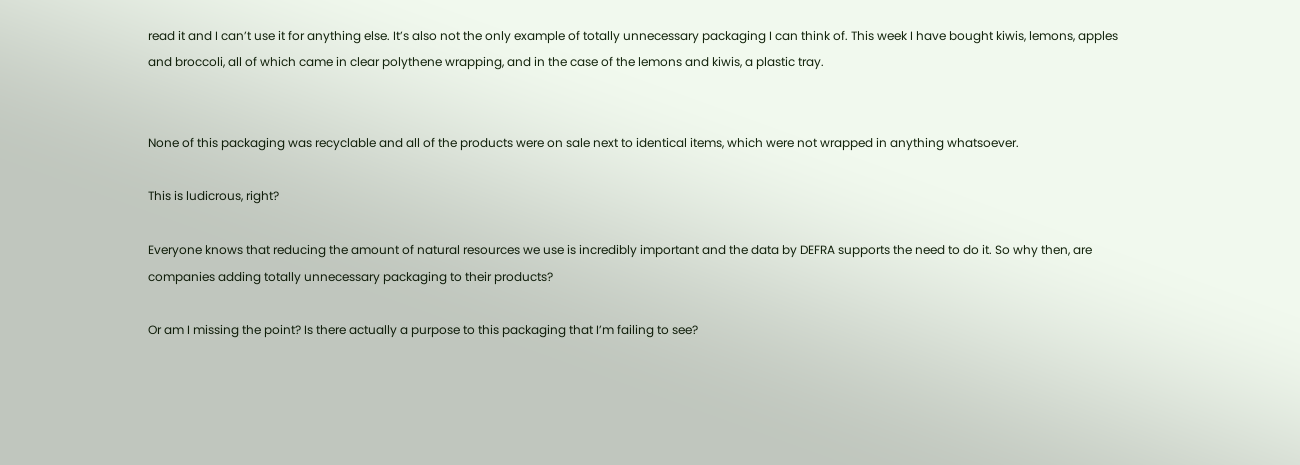read it and I can’t use it for anything else. It’s also not the only example of totally unnecessary packaging I can think of. This week I have bought kiwis, lemons, apples and broccoli, all of which came in clear polythene wrapping, and in the case of the lemons and kiwis, a plastic tray.


None of this packaging was recyclable and all of the products were on sale next to identical items, which were not wrapped in anything whatsoever.

This is ludicrous, right?

Everyone knows that reducing the amount of natural resources we use is incredibly important and the data by DEFRA supports the need to do it. So why then, are companies adding totally unnecessary packaging to their products?

Or am I missing the point? Is there actually a purpose to this packaging that I’m failing to see?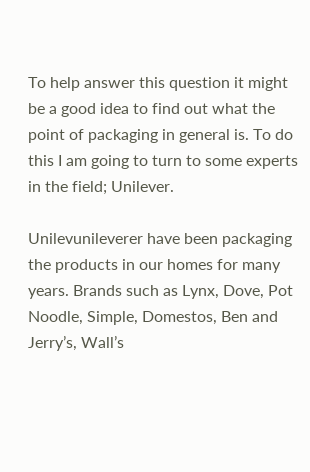To help answer this question it might be a good idea to find out what the point of packaging in general is. To do this I am going to turn to some experts in the field; Unilever.

Unilevunileverer have been packaging the products in our homes for many years. Brands such as Lynx, Dove, Pot Noodle, Simple, Domestos, Ben and Jerry’s, Wall’s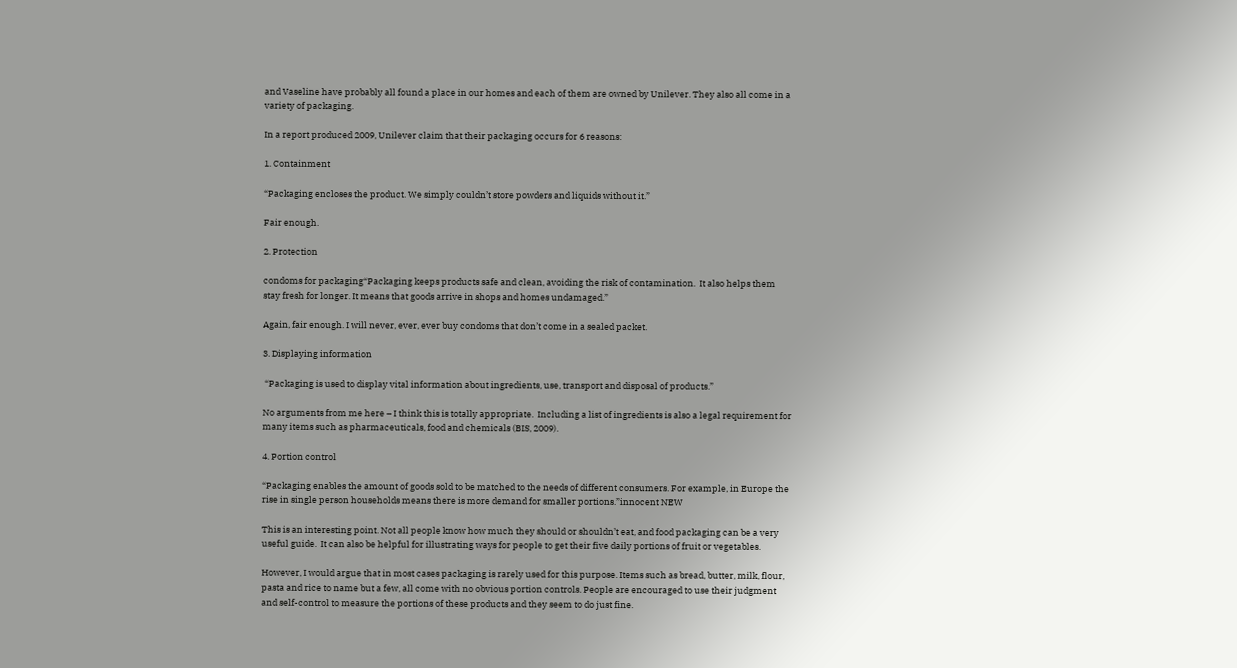and Vaseline have probably all found a place in our homes and each of them are owned by Unilever. They also all come in a variety of packaging.

In a report produced 2009, Unilever claim that their packaging occurs for 6 reasons:

1. Containment

“Packaging encloses the product. We simply couldn’t store powders and liquids without it.”

Fair enough.

2. Protection

condoms for packaging“Packaging keeps products safe and clean, avoiding the risk of contamination.  It also helps them stay fresh for longer. It means that goods arrive in shops and homes undamaged.”

Again, fair enough. I will never, ever, ever buy condoms that don’t come in a sealed packet.

3. Displaying information

 “Packaging is used to display vital information about ingredients, use, transport and disposal of products.”

No arguments from me here – I think this is totally appropriate.  Including a list of ingredients is also a legal requirement for many items such as pharmaceuticals, food and chemicals (BIS, 2009).

4. Portion control

“Packaging enables the amount of goods sold to be matched to the needs of different consumers. For example, in Europe the rise in single person households means there is more demand for smaller portions.”innocent NEW

This is an interesting point. Not all people know how much they should or shouldn’t eat, and food packaging can be a very useful guide.  It can also be helpful for illustrating ways for people to get their five daily portions of fruit or vegetables.

However, I would argue that in most cases packaging is rarely used for this purpose. Items such as bread, butter, milk, flour, pasta and rice to name but a few, all come with no obvious portion controls. People are encouraged to use their judgment and self-control to measure the portions of these products and they seem to do just fine.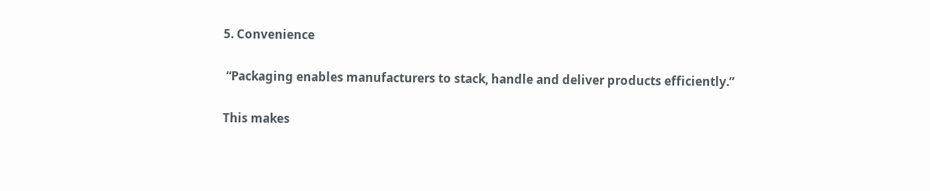5. Convenience

 “Packaging enables manufacturers to stack, handle and deliver products efficiently.”

This makes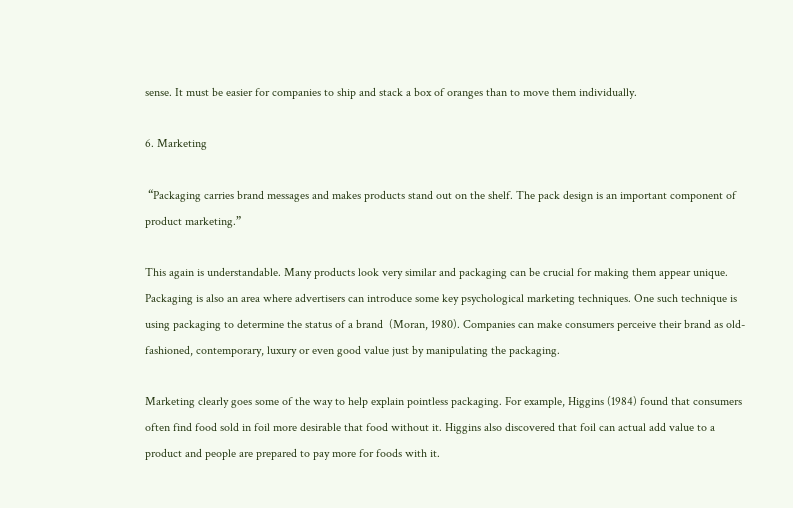sense. It must be easier for companies to ship and stack a box of oranges than to move them individually.

6. Marketing

 “Packaging carries brand messages and makes products stand out on the shelf. The pack design is an important component of product marketing.”

This again is understandable. Many products look very similar and packaging can be crucial for making them appear unique. Packaging is also an area where advertisers can introduce some key psychological marketing techniques. One such technique is using packaging to determine the status of a brand  (Moran, 1980). Companies can make consumers perceive their brand as old-fashioned, contemporary, luxury or even good value just by manipulating the packaging.

Marketing clearly goes some of the way to help explain pointless packaging. For example, Higgins (1984) found that consumers often find food sold in foil more desirable that food without it. Higgins also discovered that foil can actual add value to a product and people are prepared to pay more for foods with it.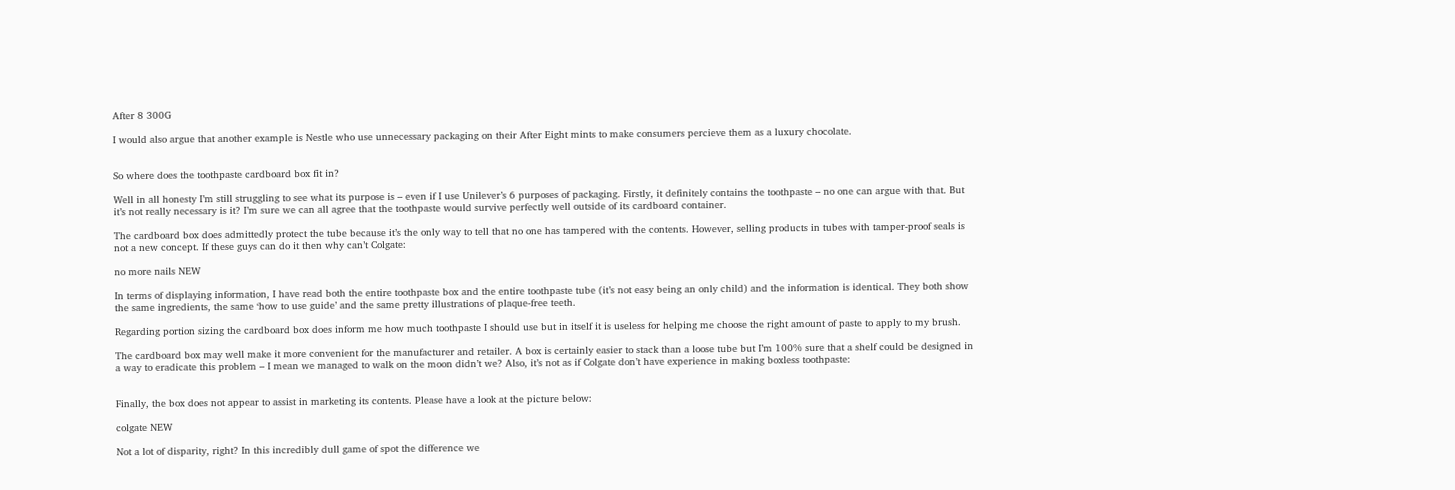After 8 300G

I would also argue that another example is Nestle who use unnecessary packaging on their After Eight mints to make consumers percieve them as a luxury chocolate.


So where does the toothpaste cardboard box fit in?

Well in all honesty I’m still struggling to see what its purpose is – even if I use Unilever’s 6 purposes of packaging. Firstly, it definitely contains the toothpaste – no one can argue with that. But it’s not really necessary is it? I’m sure we can all agree that the toothpaste would survive perfectly well outside of its cardboard container.

The cardboard box does admittedly protect the tube because it’s the only way to tell that no one has tampered with the contents. However, selling products in tubes with tamper-proof seals is not a new concept. If these guys can do it then why can’t Colgate:

no more nails NEW

In terms of displaying information, I have read both the entire toothpaste box and the entire toothpaste tube (it’s not easy being an only child) and the information is identical. They both show the same ingredients, the same ‘how to use guide’ and the same pretty illustrations of plaque-free teeth.

Regarding portion sizing the cardboard box does inform me how much toothpaste I should use but in itself it is useless for helping me choose the right amount of paste to apply to my brush.

The cardboard box may well make it more convenient for the manufacturer and retailer. A box is certainly easier to stack than a loose tube but I’m 100% sure that a shelf could be designed in a way to eradicate this problem – I mean we managed to walk on the moon didn’t we? Also, it’s not as if Colgate don’t have experience in making boxless toothpaste:


Finally, the box does not appear to assist in marketing its contents. Please have a look at the picture below:

colgate NEW

Not a lot of disparity, right? In this incredibly dull game of spot the difference we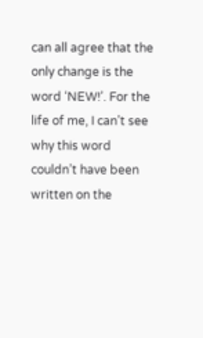can all agree that the only change is the word ‘NEW!’. For the life of me, I can’t see why this word couldn’t have been written on the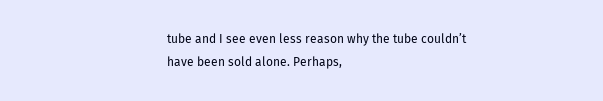tube and I see even less reason why the tube couldn’t have been sold alone. Perhaps,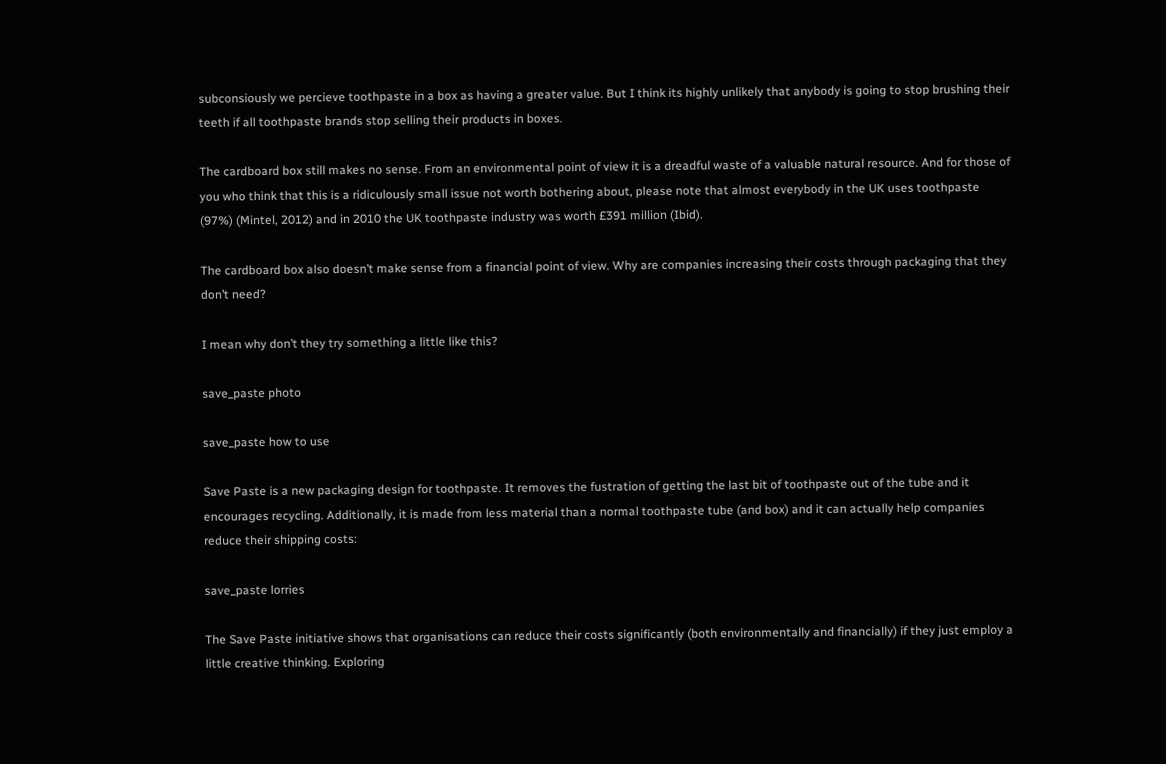subconsiously we percieve toothpaste in a box as having a greater value. But I think its highly unlikely that anybody is going to stop brushing their teeth if all toothpaste brands stop selling their products in boxes.

The cardboard box still makes no sense. From an environmental point of view it is a dreadful waste of a valuable natural resource. And for those of you who think that this is a ridiculously small issue not worth bothering about, please note that almost everybody in the UK uses toothpaste (97%) (Mintel, 2012) and in 2010 the UK toothpaste industry was worth £391 million (Ibid).

The cardboard box also doesn’t make sense from a financial point of view. Why are companies increasing their costs through packaging that they don’t need?

I mean why don’t they try something a little like this?

save_paste photo

save_paste how to use

Save Paste is a new packaging design for toothpaste. It removes the fustration of getting the last bit of toothpaste out of the tube and it encourages recycling. Additionally, it is made from less material than a normal toothpaste tube (and box) and it can actually help companies reduce their shipping costs:

save_paste lorries

The Save Paste initiative shows that organisations can reduce their costs significantly (both environmentally and financially) if they just employ a little creative thinking. Exploring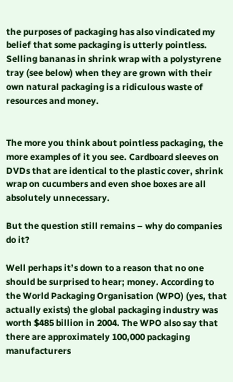the purposes of packaging has also vindicated my belief that some packaging is utterly pointless. Selling bananas in shrink wrap with a polystyrene tray (see below) when they are grown with their own natural packaging is a ridiculous waste of resources and money.


The more you think about pointless packaging, the more examples of it you see. Cardboard sleeves on DVDs that are identical to the plastic cover, shrink wrap on cucumbers and even shoe boxes are all absolutely unnecessary.

But the question still remains – why do companies do it?

Well perhaps it’s down to a reason that no one should be surprised to hear; money. According to the World Packaging Organisation (WPO) (yes, that actually exists) the global packaging industry was worth $485 billion in 2004. The WPO also say that there are approximately 100,000 packaging manufacturers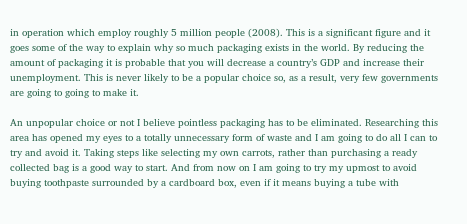in operation which employ roughly 5 million people (2008). This is a significant figure and it goes some of the way to explain why so much packaging exists in the world. By reducing the amount of packaging it is probable that you will decrease a country’s GDP and increase their unemployment. This is never likely to be a popular choice so, as a result, very few governments are going to going to make it.

An unpopular choice or not I believe pointless packaging has to be eliminated. Researching this area has opened my eyes to a totally unnecessary form of waste and I am going to do all I can to try and avoid it. Taking steps like selecting my own carrots, rather than purchasing a ready collected bag is a good way to start. And from now on I am going to try my upmost to avoid buying toothpaste surrounded by a cardboard box, even if it means buying a tube with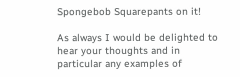Spongebob Squarepants on it!

As always I would be delighted to hear your thoughts and in particular any examples of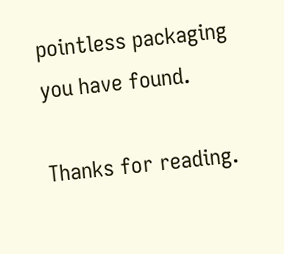pointless packaging you have found.

Thanks for reading.